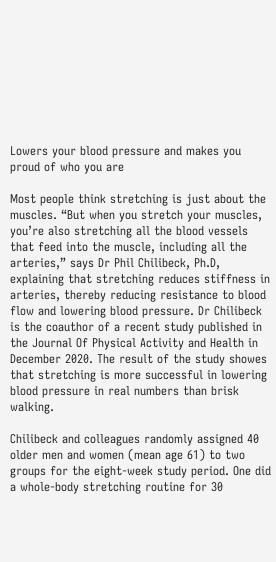Lowers your blood pressure and makes you proud of who you are

Most people think stretching is just about the muscles. “But when you stretch your muscles, you’re also stretching all the blood vessels that feed into the muscle, including all the arteries,” says Dr Phil Chilibeck, Ph.D, explaining that stretching reduces stiffness in arteries, thereby reducing resistance to blood flow and lowering blood pressure. Dr Chilibeck is the coauthor of a recent study published in the Journal Of Physical Activity and Health in December 2020. The result of the study showes that stretching is more successful in lowering blood pressure in real numbers than brisk walking.

Chilibeck and colleagues randomly assigned 40 older men and women (mean age 61) to two groups for the eight-week study period. One did a whole-body stretching routine for 30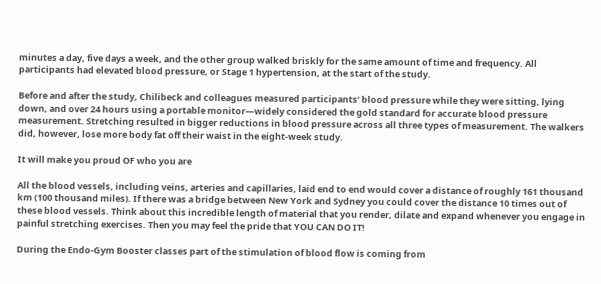minutes a day, five days a week, and the other group walked briskly for the same amount of time and frequency. All participants had elevated blood pressure, or Stage 1 hypertension, at the start of the study.

Before and after the study, Chilibeck and colleagues measured participants’ blood pressure while they were sitting, lying down, and over 24 hours using a portable monitor—widely considered the gold standard for accurate blood pressure measurement. Stretching resulted in bigger reductions in blood pressure across all three types of measurement. The walkers did, however, lose more body fat off their waist in the eight-week study.

It will make you proud OF who you are

All the blood vessels, including veins, arteries and capillaries, laid end to end would cover a distance of roughly 161 thousand km (100 thousand miles). If there was a bridge between New York and Sydney you could cover the distance 10 times out of these blood vessels. Think about this incredible length of material that you render, dilate and expand whenever you engage in painful stretching exercises. Then you may feel the pride that YOU CAN DO IT!

During the Endo-Gym Booster classes part of the stimulation of blood flow is coming from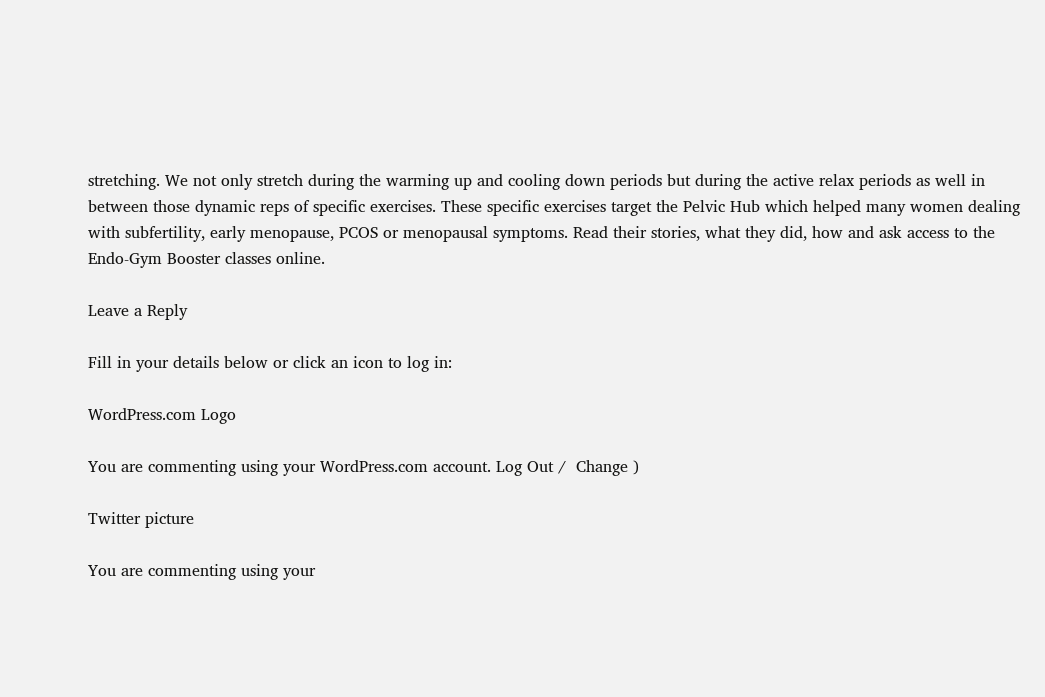stretching. We not only stretch during the warming up and cooling down periods but during the active relax periods as well in between those dynamic reps of specific exercises. These specific exercises target the Pelvic Hub which helped many women dealing with subfertility, early menopause, PCOS or menopausal symptoms. Read their stories, what they did, how and ask access to the Endo-Gym Booster classes online.

Leave a Reply

Fill in your details below or click an icon to log in:

WordPress.com Logo

You are commenting using your WordPress.com account. Log Out /  Change )

Twitter picture

You are commenting using your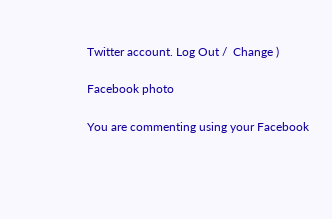Twitter account. Log Out /  Change )

Facebook photo

You are commenting using your Facebook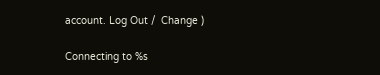account. Log Out /  Change )

Connecting to %s